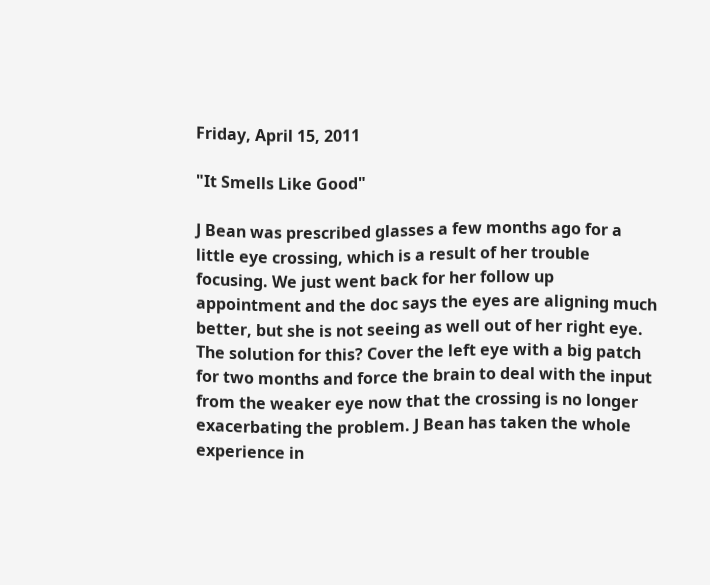Friday, April 15, 2011

"It Smells Like Good"

J Bean was prescribed glasses a few months ago for a little eye crossing, which is a result of her trouble focusing. We just went back for her follow up appointment and the doc says the eyes are aligning much better, but she is not seeing as well out of her right eye. The solution for this? Cover the left eye with a big patch for two months and force the brain to deal with the input from the weaker eye now that the crossing is no longer exacerbating the problem. J Bean has taken the whole experience in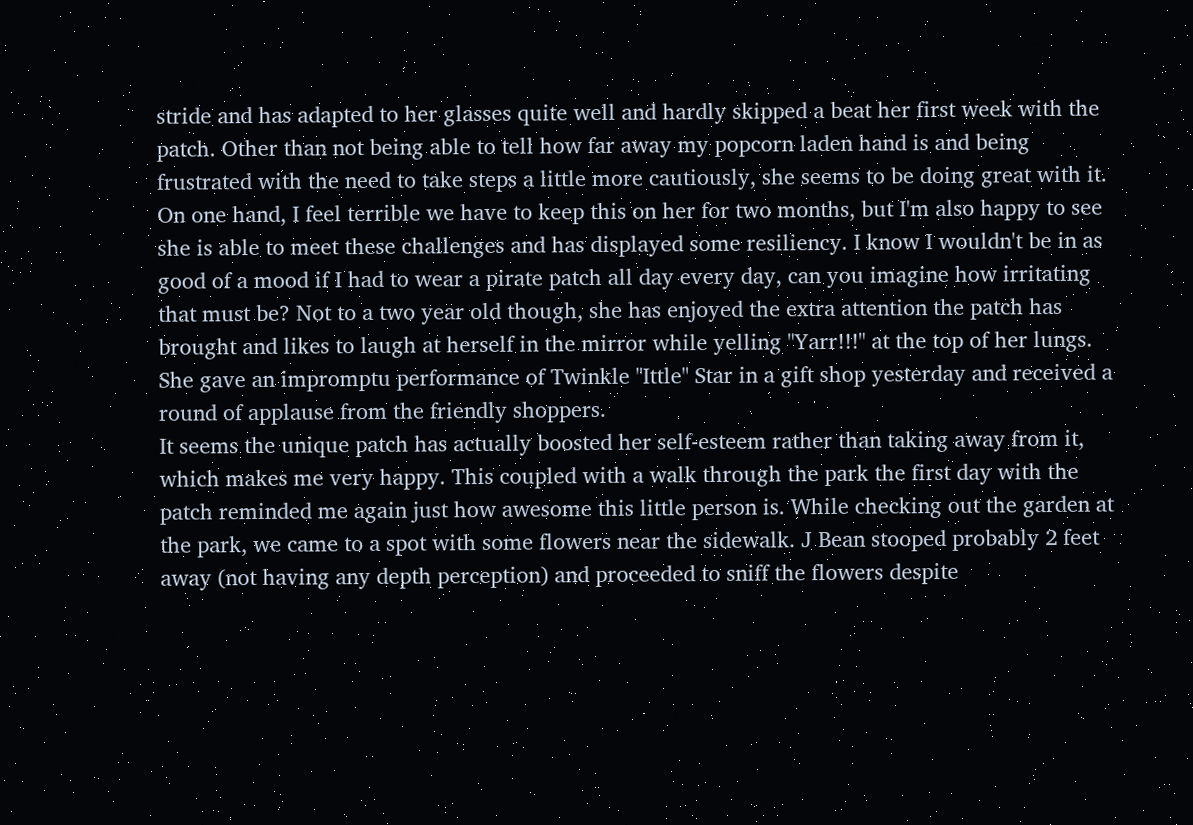stride and has adapted to her glasses quite well and hardly skipped a beat her first week with the patch. Other than not being able to tell how far away my popcorn laden hand is and being frustrated with the need to take steps a little more cautiously, she seems to be doing great with it. On one hand, I feel terrible we have to keep this on her for two months, but I'm also happy to see she is able to meet these challenges and has displayed some resiliency. I know I wouldn't be in as good of a mood if I had to wear a pirate patch all day every day, can you imagine how irritating that must be? Not to a two year old though, she has enjoyed the extra attention the patch has brought and likes to laugh at herself in the mirror while yelling "Yarr!!!" at the top of her lungs. She gave an impromptu performance of Twinkle "Ittle" Star in a gift shop yesterday and received a round of applause from the friendly shoppers.
It seems the unique patch has actually boosted her self-esteem rather than taking away from it, which makes me very happy. This coupled with a walk through the park the first day with the patch reminded me again just how awesome this little person is. While checking out the garden at the park, we came to a spot with some flowers near the sidewalk. J Bean stooped probably 2 feet away (not having any depth perception) and proceeded to sniff the flowers despite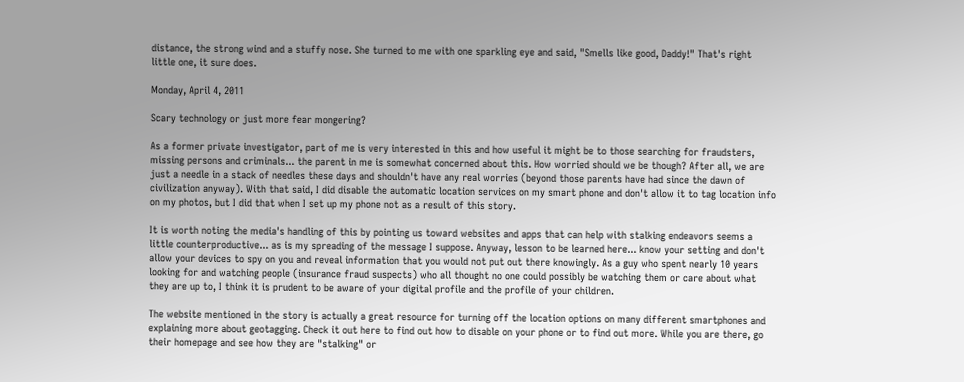distance, the strong wind and a stuffy nose. She turned to me with one sparkling eye and said, "Smells like good, Daddy!" That's right little one, it sure does.

Monday, April 4, 2011

Scary technology or just more fear mongering?

As a former private investigator, part of me is very interested in this and how useful it might be to those searching for fraudsters, missing persons and criminals... the parent in me is somewhat concerned about this. How worried should we be though? After all, we are just a needle in a stack of needles these days and shouldn't have any real worries (beyond those parents have had since the dawn of civilization anyway). With that said, I did disable the automatic location services on my smart phone and don't allow it to tag location info on my photos, but I did that when I set up my phone not as a result of this story.

It is worth noting the media's handling of this by pointing us toward websites and apps that can help with stalking endeavors seems a little counterproductive... as is my spreading of the message I suppose. Anyway, lesson to be learned here... know your setting and don't allow your devices to spy on you and reveal information that you would not put out there knowingly. As a guy who spent nearly 10 years looking for and watching people (insurance fraud suspects) who all thought no one could possibly be watching them or care about what they are up to, I think it is prudent to be aware of your digital profile and the profile of your children.

The website mentioned in the story is actually a great resource for turning off the location options on many different smartphones and explaining more about geotagging. Check it out here to find out how to disable on your phone or to find out more. While you are there, go their homepage and see how they are "stalking" or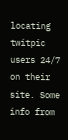locating twitpic users 24/7 on their site. Some info from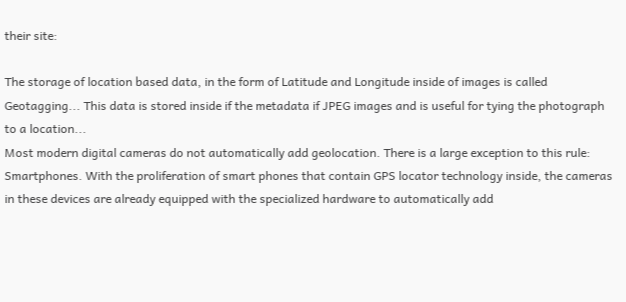their site:

The storage of location based data, in the form of Latitude and Longitude inside of images is called Geotagging... This data is stored inside if the metadata if JPEG images and is useful for tying the photograph to a location...
Most modern digital cameras do not automatically add geolocation. There is a large exception to this rule: Smartphones. With the proliferation of smart phones that contain GPS locator technology inside, the cameras in these devices are already equipped with the specialized hardware to automatically add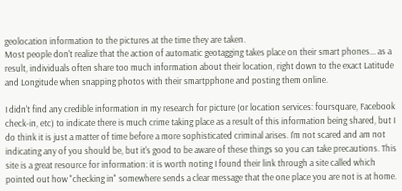geolocation information to the pictures at the time they are taken.
Most people don't realize that the action of automatic geotagging takes place on their smart phones... as a result, individuals often share too much information about their location, right down to the exact Latitude and Longitude when snapping photos with their smartpphone and posting them online.

I didn't find any credible information in my research for picture (or location services: foursquare, Facebook check-in, etc) to indicate there is much crime taking place as a result of this information being shared, but I do think it is just a matter of time before a more sophisticated criminal arises. I'm not scared and am not indicating any of you should be, but it's good to be aware of these things so you can take precautions. This site is a great resource for information: it is worth noting I found their link through a site called which pointed out how "checking in" somewhere sends a clear message that the one place you are not is at home.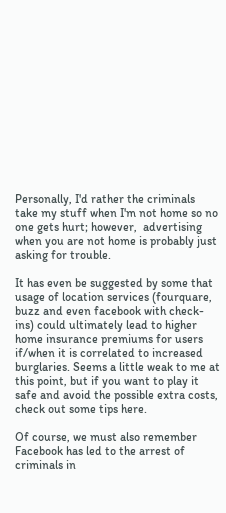Personally, I'd rather the criminals take my stuff when I'm not home so no one gets hurt; however,  advertising when you are not home is probably just asking for trouble.

It has even be suggested by some that usage of location services (fourquare, buzz and even facebook with check-ins) could ultimately lead to higher home insurance premiums for users if/when it is correlated to increased burglaries. Seems a little weak to me at this point, but if you want to play it safe and avoid the possible extra costs, check out some tips here.

Of course, we must also remember Facebook has led to the arrest of criminals in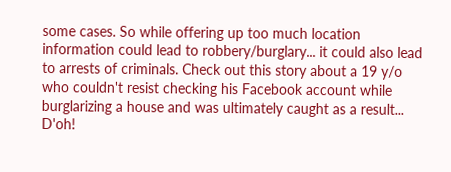some cases. So while offering up too much location information could lead to robbery/burglary... it could also lead to arrests of criminals. Check out this story about a 19 y/o who couldn't resist checking his Facebook account while burglarizing a house and was ultimately caught as a result... D'oh!